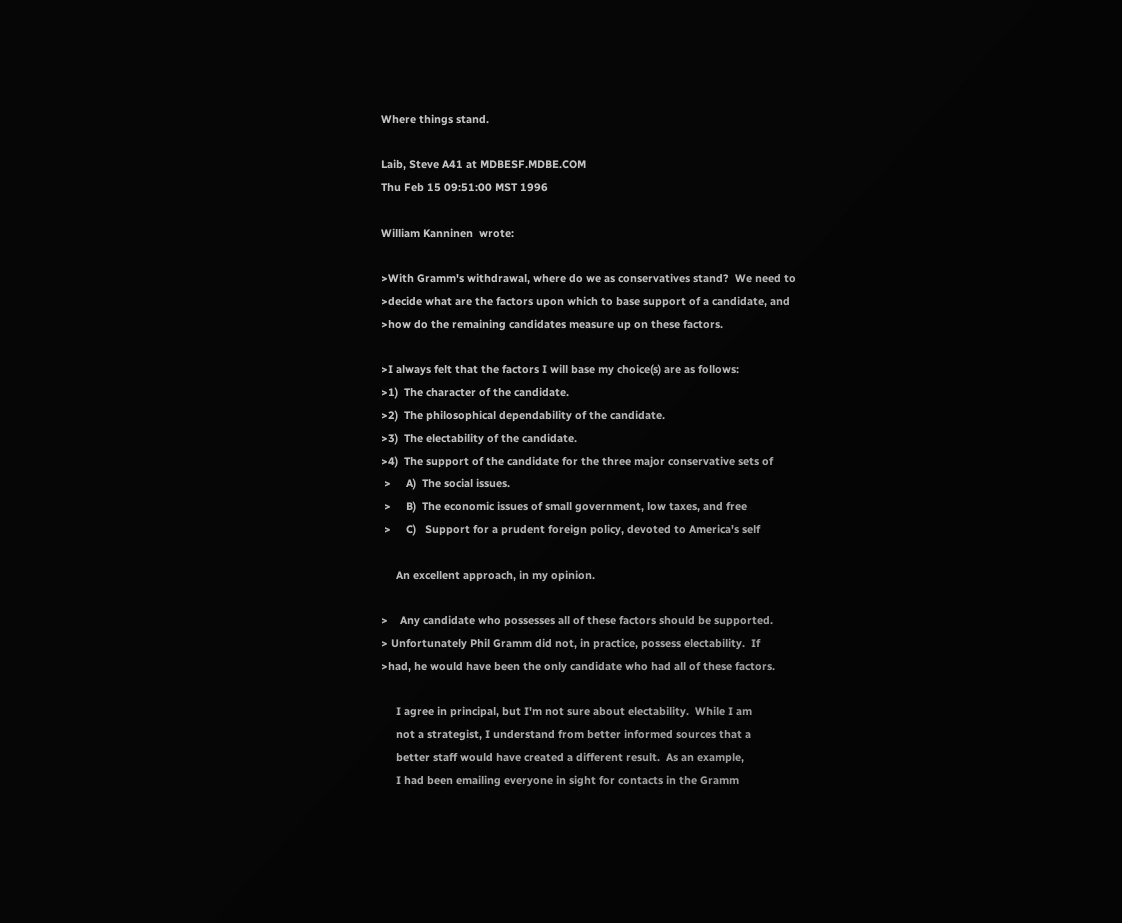Where things stand.

Laib, Steve A41 at MDBESF.MDBE.COM
Thu Feb 15 09:51:00 MST 1996

William Kanninen  wrote:

>With Gramm's withdrawal, where do we as conservatives stand?  We need to
>decide what are the factors upon which to base support of a candidate, and
>how do the remaining candidates measure up on these factors.

>I always felt that the factors I will base my choice(s) are as follows:
>1)  The character of the candidate.
>2)  The philosophical dependability of the candidate.
>3)  The electability of the candidate.
>4)  The support of the candidate for the three major conservative sets of
 >     A)  The social issues.
 >     B)  The economic issues of small government, low taxes, and free
 >     C)   Support for a prudent foreign policy, devoted to America's self

     An excellent approach, in my opinion.

>    Any candidate who possesses all of these factors should be supported.
> Unfortunately Phil Gramm did not, in practice, possess electability.  If
>had, he would have been the only candidate who had all of these factors.

     I agree in principal, but I'm not sure about electability.  While I am
     not a strategist, I understand from better informed sources that a
     better staff would have created a different result.  As an example,
     I had been emailing everyone in sight for contacts in the Gramm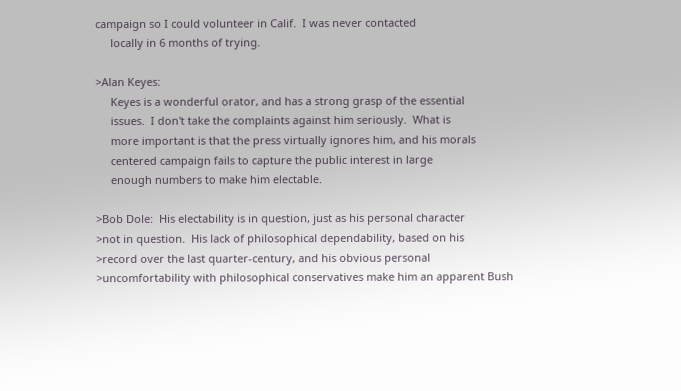campaign so I could volunteer in Calif.  I was never contacted
     locally in 6 months of trying.

>Alan Keyes:
     Keyes is a wonderful orator, and has a strong grasp of the essential
     issues.  I don't take the complaints against him seriously.  What is
     more important is that the press virtually ignores him, and his morals
     centered campaign fails to capture the public interest in large
     enough numbers to make him electable.

>Bob Dole:  His electability is in question, just as his personal character
>not in question.  His lack of philosophical dependability, based on his
>record over the last quarter-century, and his obvious personal
>uncomfortability with philosophical conservatives make him an apparent Bush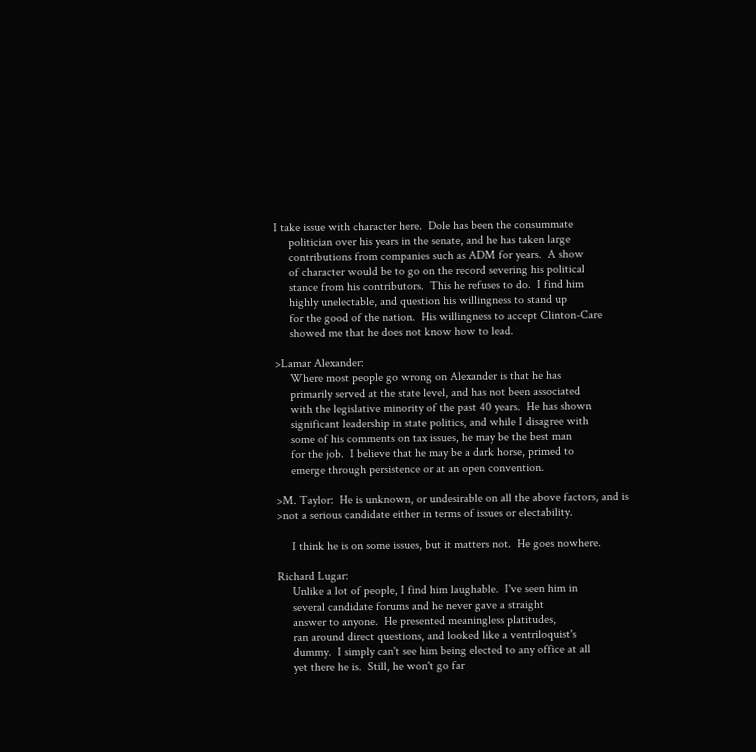I take issue with character here.  Dole has been the consummate
     politician over his years in the senate, and he has taken large
     contributions from companies such as ADM for years.  A show
     of character would be to go on the record severing his political
     stance from his contributors.  This he refuses to do.  I find him
     highly unelectable, and question his willingness to stand up
     for the good of the nation.  His willingness to accept Clinton-Care
     showed me that he does not know how to lead.

>Lamar Alexander:
     Where most people go wrong on Alexander is that he has
     primarily served at the state level, and has not been associated
     with the legislative minority of the past 40 years.  He has shown
     significant leadership in state politics, and while I disagree with
     some of his comments on tax issues, he may be the best man
     for the job.  I believe that he may be a dark horse, primed to
     emerge through persistence or at an open convention.

>M. Taylor:  He is unknown, or undesirable on all the above factors, and is
>not a serious candidate either in terms of issues or electability.

     I think he is on some issues, but it matters not.  He goes nowhere.

Richard Lugar:
     Unlike a lot of people, I find him laughable.  I've seen him in
     several candidate forums and he never gave a straight
     answer to anyone.  He presented meaningless platitudes,
     ran around direct questions, and looked like a ventriloquist's
     dummy.  I simply can't see him being elected to any office at all
     yet there he is.  Still, he won't go far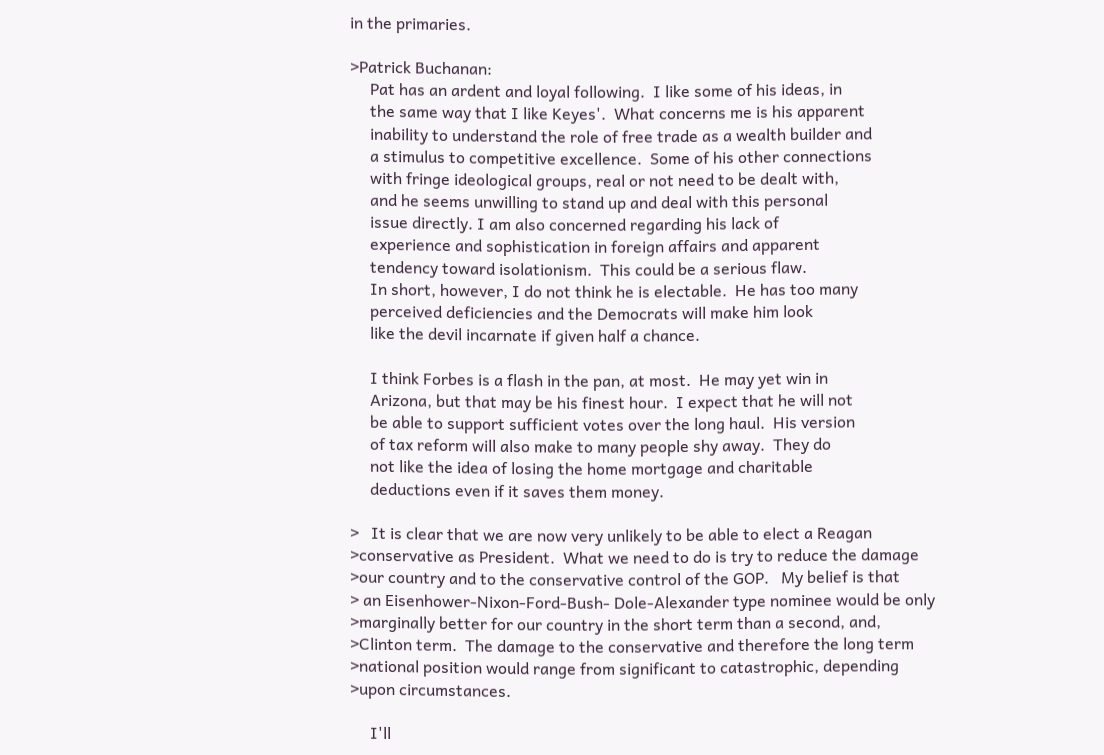in the primaries.

>Patrick Buchanan:
     Pat has an ardent and loyal following.  I like some of his ideas, in
     the same way that I like Keyes'.  What concerns me is his apparent
     inability to understand the role of free trade as a wealth builder and
     a stimulus to competitive excellence.  Some of his other connections
     with fringe ideological groups, real or not need to be dealt with,
     and he seems unwilling to stand up and deal with this personal
     issue directly. I am also concerned regarding his lack of
     experience and sophistication in foreign affairs and apparent
     tendency toward isolationism.  This could be a serious flaw.
     In short, however, I do not think he is electable.  He has too many
     perceived deficiencies and the Democrats will make him look
     like the devil incarnate if given half a chance.

     I think Forbes is a flash in the pan, at most.  He may yet win in
     Arizona, but that may be his finest hour.  I expect that he will not
     be able to support sufficient votes over the long haul.  His version
     of tax reform will also make to many people shy away.  They do
     not like the idea of losing the home mortgage and charitable
     deductions even if it saves them money.

>   It is clear that we are now very unlikely to be able to elect a Reagan
>conservative as President.  What we need to do is try to reduce the damage
>our country and to the conservative control of the GOP.   My belief is that
> an Eisenhower-Nixon-Ford-Bush- Dole-Alexander type nominee would be only
>marginally better for our country in the short term than a second, and,
>Clinton term.  The damage to the conservative and therefore the long term
>national position would range from significant to catastrophic, depending
>upon circumstances.

     I'll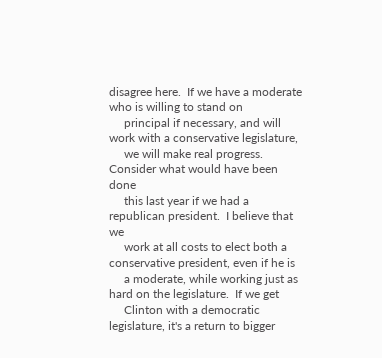disagree here.  If we have a moderate who is willing to stand on
     principal if necessary, and will work with a conservative legislature,
     we will make real progress.  Consider what would have been done
     this last year if we had a republican president.  I believe that we
     work at all costs to elect both a conservative president, even if he is
     a moderate, while working just as hard on the legislature.  If we get
     Clinton with a democratic legislature, it's a return to bigger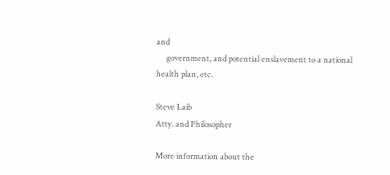and
     government, and potential enslavement to a national health plan, etc.

Steve Laib
Atty. and Philosopher

More information about the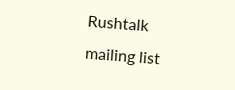Rushtalk mailing list